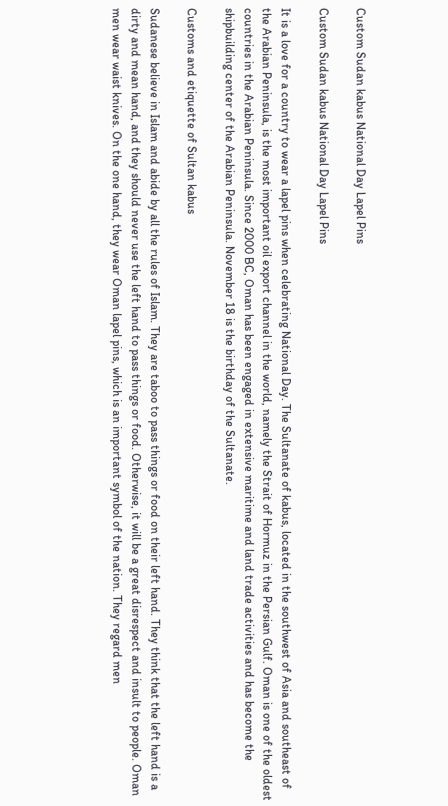Custom Sudan kabus National Day Lapel Pins

Custom Sudan kabus National Day Lapel Pins

It is a love for a country to wear a lapel pins when celebrating National Day. The Sultanate of kabus, located in the southwest of Asia and southeast of the Arabian Peninsula, is the most important oil export channel in the world, namely the Strait of Hormuz in the Persian Gulf. Oman is one of the oldest countries in the Arabian Peninsula. Since 2000 BC, Oman has been engaged in extensive maritime and land trade activities and has become the shipbuilding center of the Arabian Peninsula. November 18 is the birthday of the Sultanate.

Customs and etiquette of Sultan kabus

Sudanese believe in Islam and abide by all the rules of Islam. They are taboo to pass things or food on their left hand. They think that the left hand is a dirty and mean hand, and they should never use the left hand to pass things or food. Otherwise, it will be a great disrespect and insult to people. Oman men wear waist knives. On the one hand, they wear Oman lapel pins, which is an important symbol of the nation. They regard men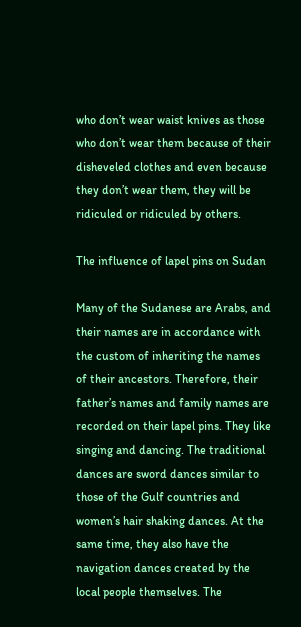who don’t wear waist knives as those who don’t wear them because of their disheveled clothes and even because they don’t wear them, they will be ridiculed or ridiculed by others.

The influence of lapel pins on Sudan

Many of the Sudanese are Arabs, and their names are in accordance with the custom of inheriting the names of their ancestors. Therefore, their father’s names and family names are recorded on their lapel pins. They like singing and dancing. The traditional dances are sword dances similar to those of the Gulf countries and women’s hair shaking dances. At the same time, they also have the navigation dances created by the local people themselves. The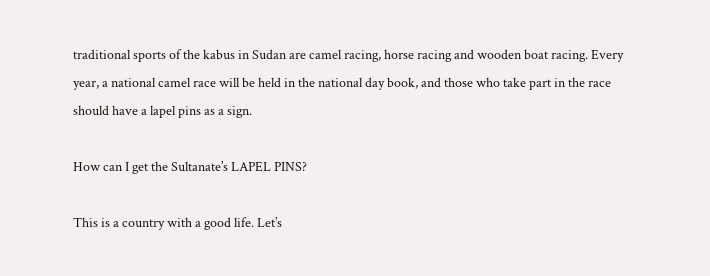traditional sports of the kabus in Sudan are camel racing, horse racing and wooden boat racing. Every year, a national camel race will be held in the national day book, and those who take part in the race should have a lapel pins as a sign.

How can I get the Sultanate’s LAPEL PINS?

This is a country with a good life. Let’s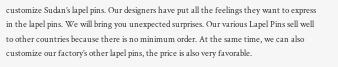customize Sudan’s lapel pins. Our designers have put all the feelings they want to express in the lapel pins. We will bring you unexpected surprises. Our various Lapel Pins sell well to other countries because there is no minimum order. At the same time, we can also customize our factory’s other lapel pins, the price is also very favorable.